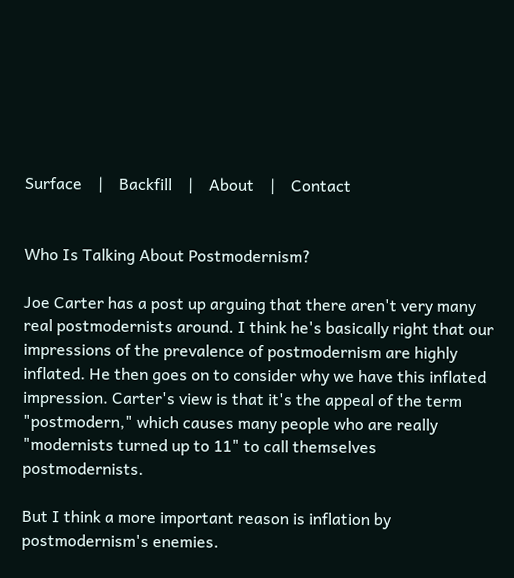Surface    |    Backfill    |    About    |    Contact


Who Is Talking About Postmodernism?

Joe Carter has a post up arguing that there aren't very many real postmodernists around. I think he's basically right that our impressions of the prevalence of postmodernism are highly inflated. He then goes on to consider why we have this inflated impression. Carter's view is that it's the appeal of the term "postmodern," which causes many people who are really "modernists turned up to 11" to call themselves postmodernists.

But I think a more important reason is inflation by postmodernism's enemies.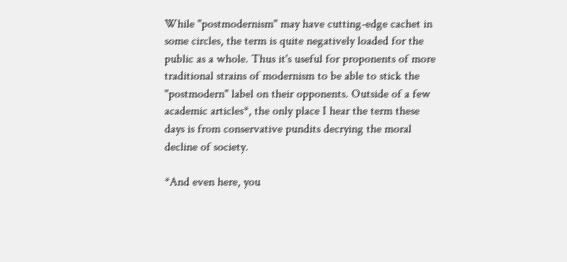While "postmodernism" may have cutting-edge cachet in some circles, the term is quite negatively loaded for the public as a whole. Thus it's useful for proponents of more traditional strains of modernism to be able to stick the "postmodern" label on their opponents. Outside of a few academic articles*, the only place I hear the term these days is from conservative pundits decrying the moral decline of society.

*And even here, you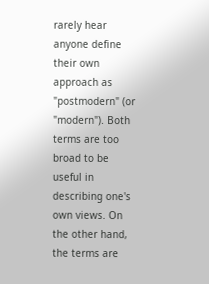rarely hear anyone define their own approach as "postmodern" (or "modern"). Both terms are too broad to be useful in describing one's own views. On the other hand, the terms are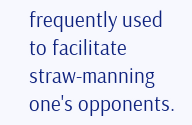frequently used to facilitate straw-manning one's opponents.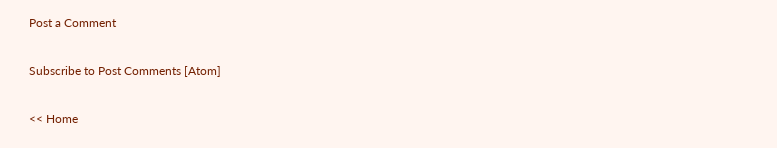Post a Comment

Subscribe to Post Comments [Atom]

<< Home